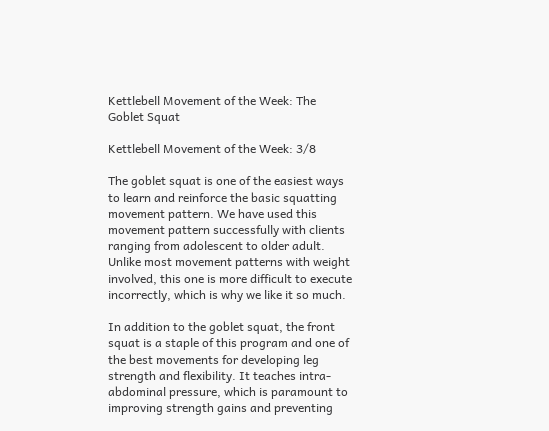Kettlebell Movement of the Week: The Goblet Squat

Kettlebell Movement of the Week: 3/8

The goblet squat is one of the easiest ways to learn and reinforce the basic squatting movement pattern. We have used this movement pattern successfully with clients ranging from adolescent to older adult. Unlike most movement patterns with weight involved, this one is more difficult to execute incorrectly, which is why we like it so much.

In addition to the goblet squat, the front squat is a staple of this program and one of the best movements for developing leg strength and flexibility. It teaches intra-abdominal pressure, which is paramount to improving strength gains and preventing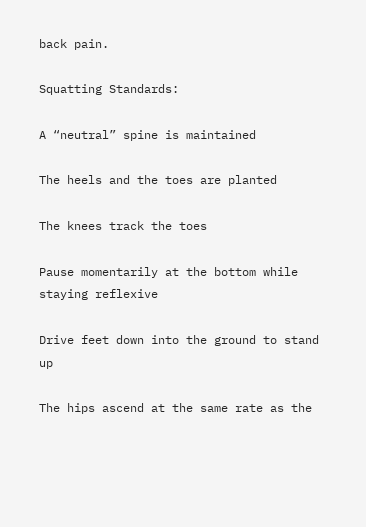back pain.

Squatting Standards:

A “neutral” spine is maintained

The heels and the toes are planted

The knees track the toes

Pause momentarily at the bottom while staying reflexive

Drive feet down into the ground to stand up

The hips ascend at the same rate as the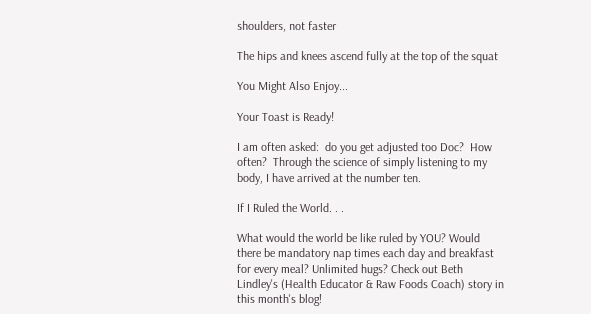shoulders, not faster

The hips and knees ascend fully at the top of the squat

You Might Also Enjoy...

Your Toast is Ready!

I am often asked:  do you get adjusted too Doc?  How often?  Through the science of simply listening to my body, I have arrived at the number ten.

If I Ruled the World. . .

What would the world be like ruled by YOU? Would there be mandatory nap times each day and breakfast for every meal? Unlimited hugs? Check out Beth Lindley's (Health Educator & Raw Foods Coach) story in this month's blog!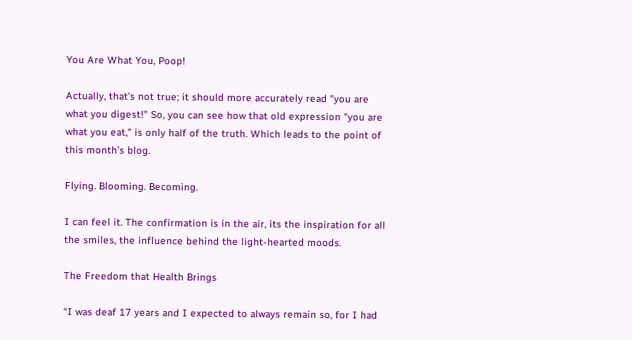You Are What You, Poop!

Actually, that’s not true; it should more accurately read "you are what you digest!" So, you can see how that old expression "you are what you eat," is only half of the truth. Which leads to the point of this month’s blog.

Flying. Blooming. Becoming.

I can feel it. The confirmation is in the air, its the inspiration for all the smiles, the influence behind the light-hearted moods.

The Freedom that Health Brings

“I was deaf 17 years and I expected to always remain so, for I had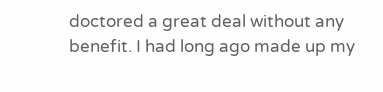doctored a great deal without any benefit. I had long ago made up my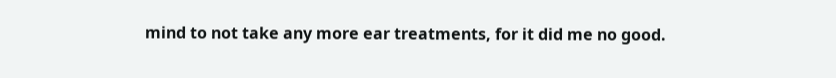mind to not take any more ear treatments, for it did me no good.